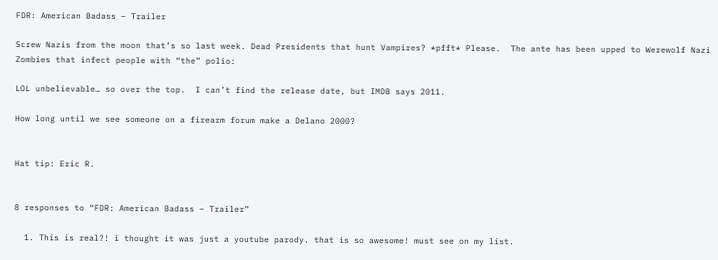FDR: American Badass – Trailer

Screw Nazis from the moon that’s so last week. Dead Presidents that hunt Vampires? *pfft* Please.  The ante has been upped to Werewolf Nazi Zombies that infect people with “the” polio:

LOL unbelievable… so over the top.  I can’t find the release date, but IMDB says 2011.

How long until we see someone on a firearm forum make a Delano 2000?


Hat tip: Eric R.


8 responses to “FDR: American Badass – Trailer”

  1. This is real?! i thought it was just a youtube parody. that is so awesome! must see on my list.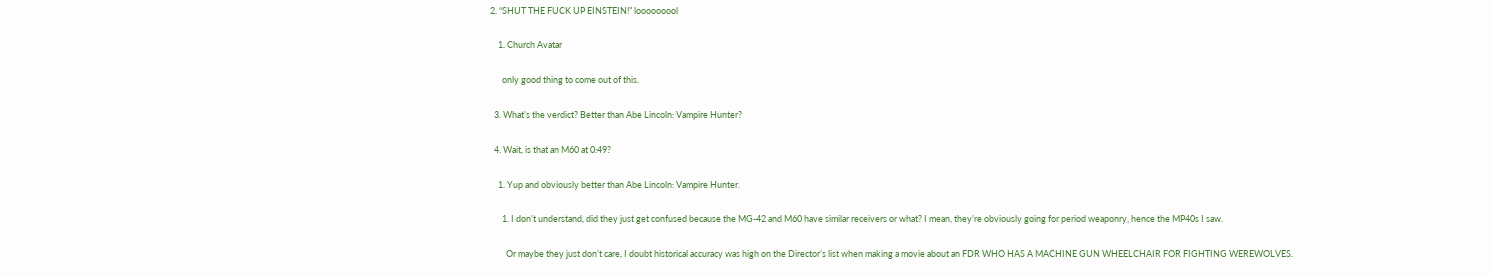2. “SHUT THE FUCK UP EINSTEIN!” looooooool

    1. Church Avatar

      only good thing to come out of this.

  3. What’s the verdict? Better than Abe Lincoln: Vampire Hunter?

  4. Wait, is that an M60 at 0:49?

    1. Yup and obviously better than Abe Lincoln: Vampire Hunter.

      1. I don’t understand, did they just get confused because the MG-42 and M60 have similar receivers or what? I mean, they’re obviously going for period weaponry, hence the MP40s I saw.

        Or maybe they just don’t care, I doubt historical accuracy was high on the Director’s list when making a movie about an FDR WHO HAS A MACHINE GUN WHEELCHAIR FOR FIGHTING WEREWOLVES.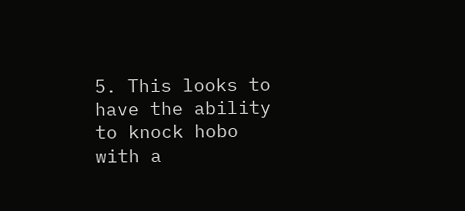5. This looks to have the ability to knock hobo with a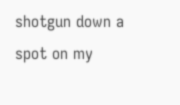shotgun down a spot on my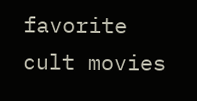favorite cult movies